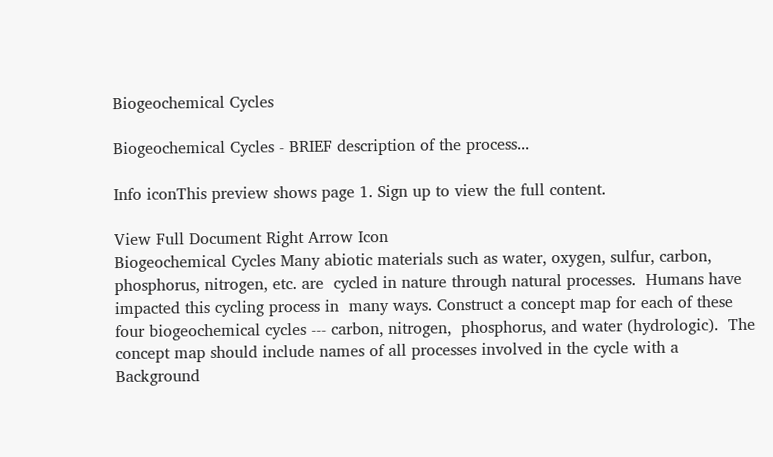Biogeochemical Cycles

Biogeochemical Cycles - BRIEF description of the process...

Info iconThis preview shows page 1. Sign up to view the full content.

View Full Document Right Arrow Icon
Biogeochemical Cycles Many abiotic materials such as water, oxygen, sulfur, carbon, phosphorus, nitrogen, etc. are  cycled in nature through natural processes.  Humans have impacted this cycling process in  many ways. Construct a concept map for each of these four biogeochemical cycles --- carbon, nitrogen,  phosphorus, and water (hydrologic).  The concept map should include names of all processes involved in the cycle with a
Background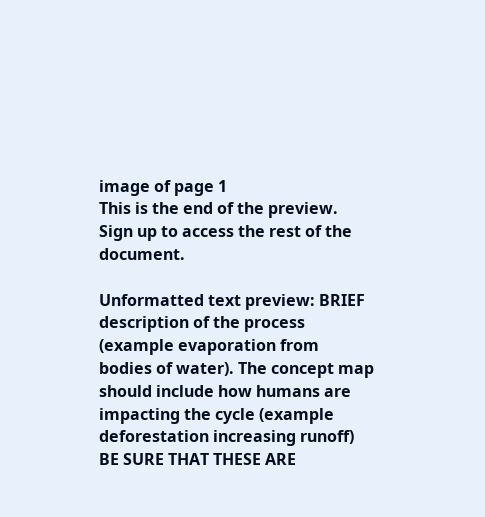image of page 1
This is the end of the preview. Sign up to access the rest of the document.

Unformatted text preview: BRIEF description of the process (example evaporation from bodies of water). The concept map should include how humans are impacting the cycle (example deforestation increasing runoff) BE SURE THAT THESE ARE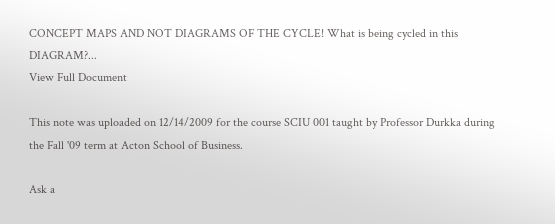CONCEPT MAPS AND NOT DIAGRAMS OF THE CYCLE! What is being cycled in this DIAGRAM?...
View Full Document

This note was uploaded on 12/14/2009 for the course SCIU 001 taught by Professor Durkka during the Fall '09 term at Acton School of Business.

Ask a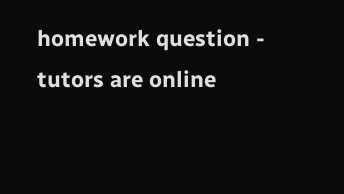homework question - tutors are online